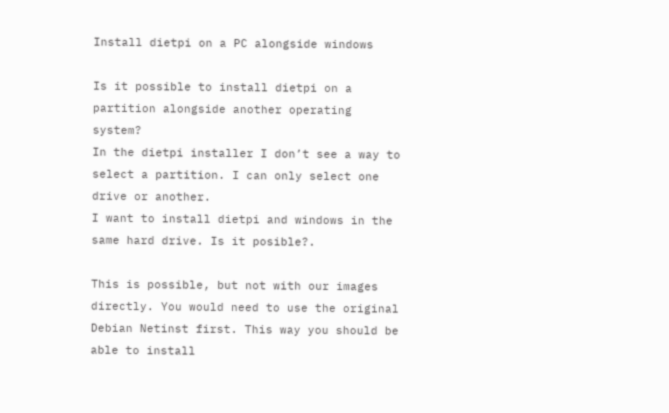Install dietpi on a PC alongside windows

Is it possible to install dietpi on a partition alongside another operating system?
In the dietpi installer I don’t see a way to select a partition. I can only select one drive or another.
I want to install dietpi and windows in the same hard drive. Is it posible?.

This is possible, but not with our images directly. You would need to use the original Debian Netinst first. This way you should be able to install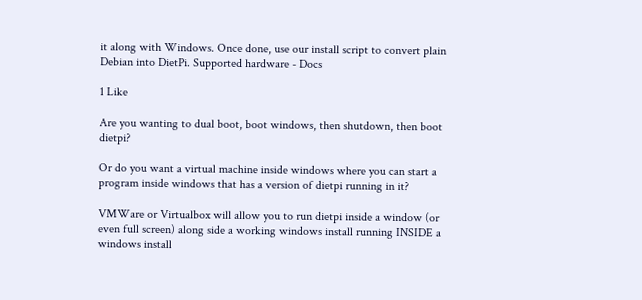it along with Windows. Once done, use our install script to convert plain Debian into DietPi. Supported hardware - Docs

1 Like

Are you wanting to dual boot, boot windows, then shutdown, then boot dietpi?

Or do you want a virtual machine inside windows where you can start a program inside windows that has a version of dietpi running in it?

VMWare or Virtualbox will allow you to run dietpi inside a window (or even full screen) along side a working windows install running INSIDE a windows install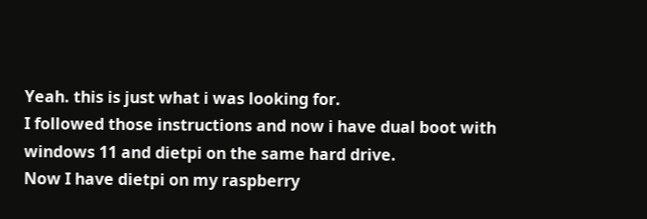Yeah. this is just what i was looking for.
I followed those instructions and now i have dual boot with windows 11 and dietpi on the same hard drive.
Now I have dietpi on my raspberry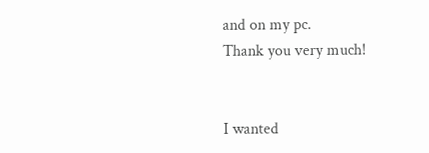and on my pc.
Thank you very much!


I wanted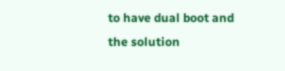to have dual boot and the solution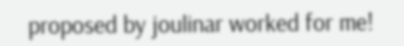proposed by joulinar worked for me!